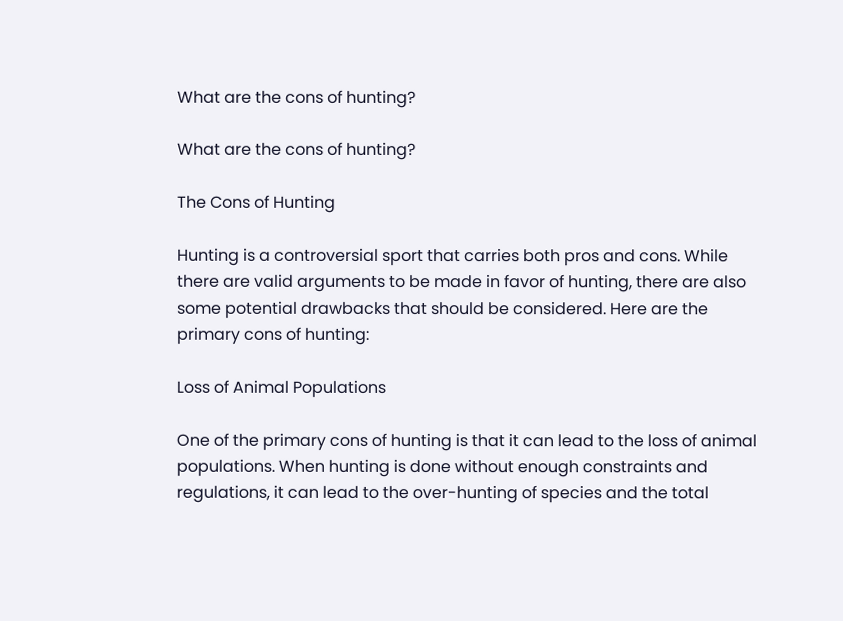What are the cons of hunting?

What are the cons of hunting?

The Cons of Hunting

Hunting is a controversial sport that carries both pros and cons. While there are valid arguments to be made in favor of hunting, there are also some potential drawbacks that should be considered. Here are the primary cons of hunting:

Loss of Animal Populations

One of the primary cons of hunting is that it can lead to the loss of animal populations. When hunting is done without enough constraints and regulations, it can lead to the over-hunting of species and the total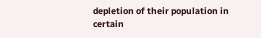depletion of their population in certain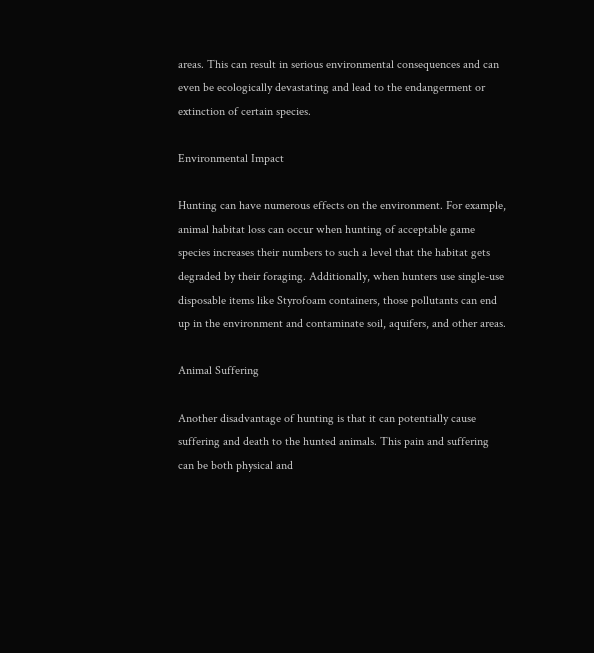areas. This can result in serious environmental consequences and can even be ecologically devastating and lead to the endangerment or extinction of certain species.

Environmental Impact

Hunting can have numerous effects on the environment. For example, animal habitat loss can occur when hunting of acceptable game species increases their numbers to such a level that the habitat gets degraded by their foraging. Additionally, when hunters use single-use disposable items like Styrofoam containers, those pollutants can end up in the environment and contaminate soil, aquifers, and other areas.

Animal Suffering

Another disadvantage of hunting is that it can potentially cause suffering and death to the hunted animals. This pain and suffering can be both physical and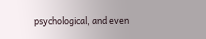psychological, and even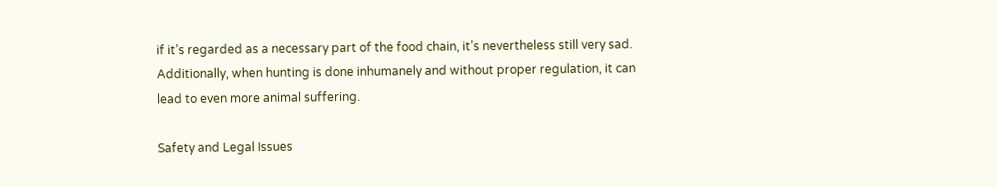if it’s regarded as a necessary part of the food chain, it’s nevertheless still very sad. Additionally, when hunting is done inhumanely and without proper regulation, it can lead to even more animal suffering.

Safety and Legal Issues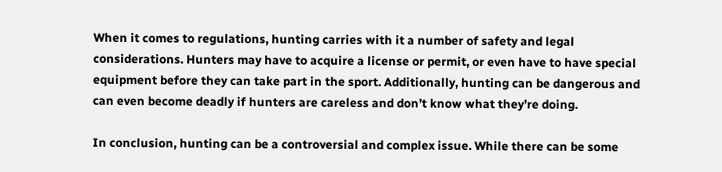When it comes to regulations, hunting carries with it a number of safety and legal considerations. Hunters may have to acquire a license or permit, or even have to have special equipment before they can take part in the sport. Additionally, hunting can be dangerous and can even become deadly if hunters are careless and don’t know what they’re doing.

In conclusion, hunting can be a controversial and complex issue. While there can be some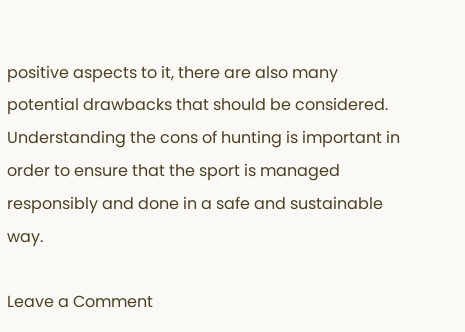positive aspects to it, there are also many potential drawbacks that should be considered. Understanding the cons of hunting is important in order to ensure that the sport is managed responsibly and done in a safe and sustainable way.

Leave a Comment